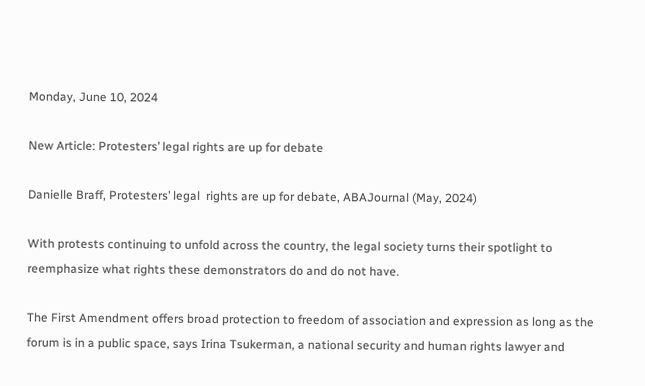Monday, June 10, 2024

New Article: Protesters’ legal rights are up for debate

Danielle Braff, Protesters’ legal  rights are up for debate, ABAJournal (May, 2024)

With protests continuing to unfold across the country, the legal society turns their spotlight to reemphasize what rights these demonstrators do and do not have.

The First Amendment offers broad protection to freedom of association and expression as long as the forum is in a public space, says Irina Tsukerman, a national security and human rights lawyer and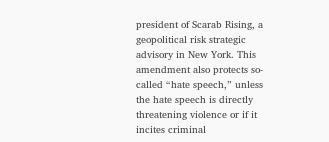president of Scarab Rising, a geopolitical risk strategic advisory in New York. This amendment also protects so-called “hate speech,” unless the hate speech is directly threatening violence or if it incites criminal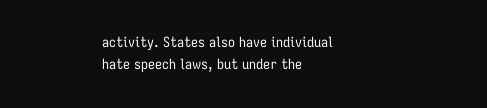activity. States also have individual hate speech laws, but under the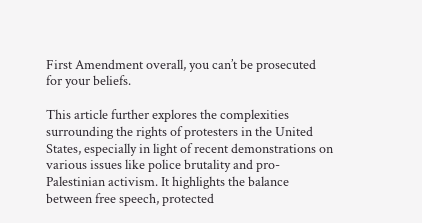First Amendment overall, you can’t be prosecuted for your beliefs.

This article further explores the complexities surrounding the rights of protesters in the United States, especially in light of recent demonstrations on various issues like police brutality and pro-Palestinian activism. It highlights the balance between free speech, protected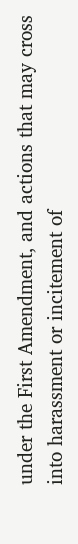under the First Amendment, and actions that may cross into harassment or incitement of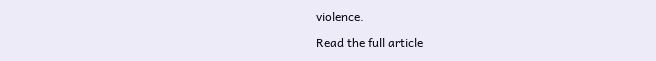violence.

Read the full article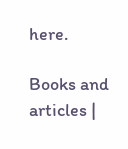here.

Books and articles |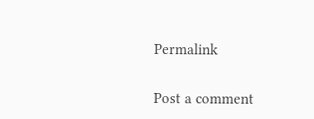Permalink


Post a comment